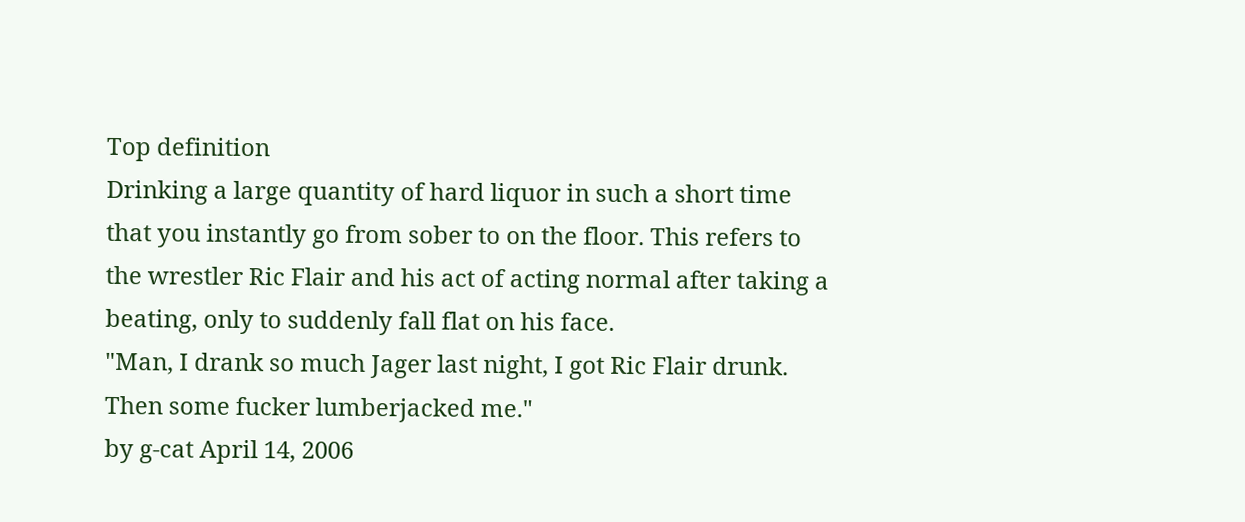Top definition
Drinking a large quantity of hard liquor in such a short time that you instantly go from sober to on the floor. This refers to the wrestler Ric Flair and his act of acting normal after taking a beating, only to suddenly fall flat on his face.
"Man, I drank so much Jager last night, I got Ric Flair drunk. Then some fucker lumberjacked me."
by g-cat April 14, 2006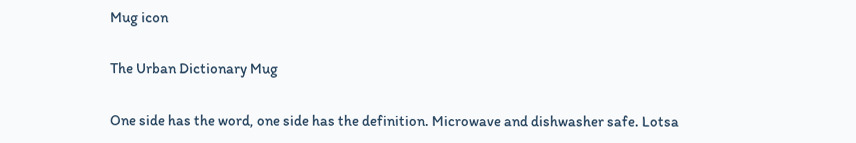Mug icon

The Urban Dictionary Mug

One side has the word, one side has the definition. Microwave and dishwasher safe. Lotsa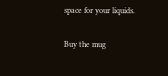space for your liquids.

Buy the mug